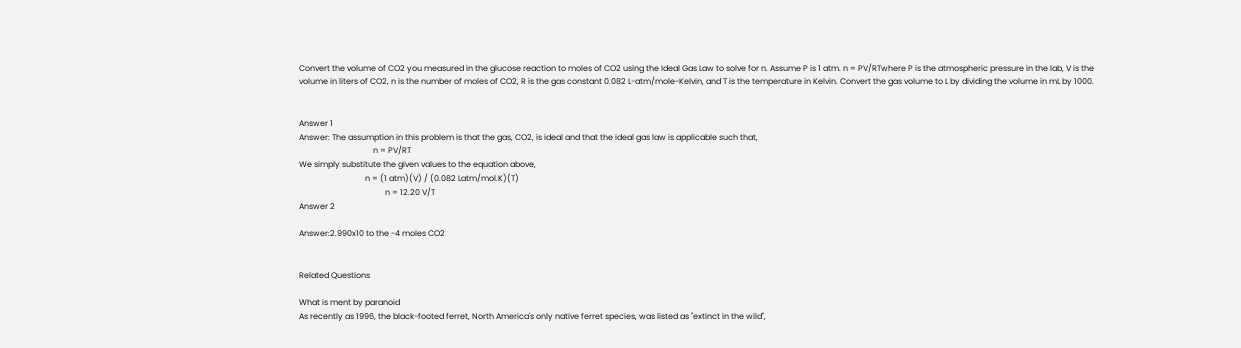Convert the volume of CO2 you measured in the glucose reaction to moles of CO2 using the Ideal Gas Law to solve for n. Assume P is 1 atm. n = PV/RTwhere P is the atmospheric pressure in the lab, V is the volume in liters of CO2, n is the number of moles of CO2, R is the gas constant 0.082 L-atm/mole-Kelvin, and T is the temperature in Kelvin. Convert the gas volume to L by dividing the volume in mL by 1000.


Answer 1
Answer: The assumption in this problem is that the gas, CO2, is ideal and that the ideal gas law is applicable such that,
                                     n = PV/RT
We simply substitute the given values to the equation above,
                                 n = (1 atm)(V) / (0.082 Latm/mol.K)(T)
                                           n = 12.20 V/T
Answer 2

Answer:2.990x10 to the -4 moles CO2


Related Questions

What is ment by paranoid
As recently as 1996, the black-footed ferret, North America's only native ferret species, was listed as "extinct in the wild",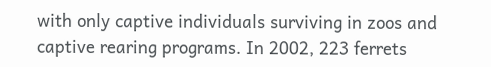with only captive individuals surviving in zoos and captive rearing programs. In 2002, 223 ferrets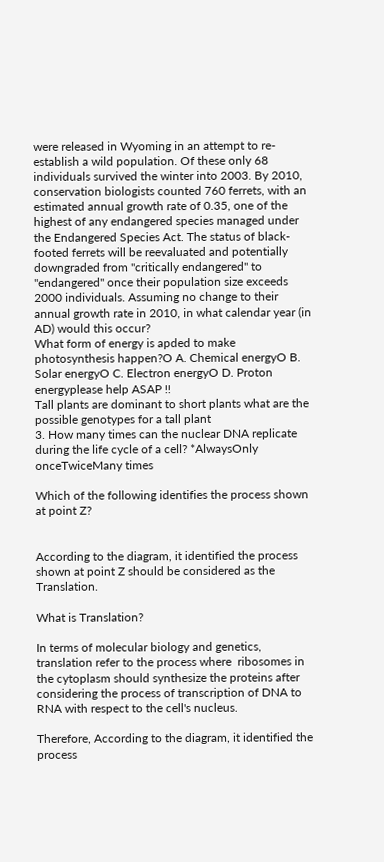were released in Wyoming in an attempt to re-establish a wild population. Of these only 68 individuals survived the winter into 2003. By 2010, conservation biologists counted 760 ferrets, with an estimated annual growth rate of 0.35, one of the highest of any endangered species managed under the Endangered Species Act. The status of black-footed ferrets will be reevaluated and potentially downgraded from "critically endangered" to "endangered" once their population size exceeds 2000 individuals. Assuming no change to their annual growth rate in 2010, in what calendar year (in AD) would this occur?
What form of energy is apded to make photosynthesis happen?O A. Chemical energyO B. Solar energyO C. Electron energyO D. Proton energyplease help ASAP !!
Tall plants are dominant to short plants what are the possible genotypes for a tall plant
3. How many times can the nuclear DNA replicate during the life cycle of a cell? *AlwaysOnly onceTwiceMany times

Which of the following identifies the process shown at point Z?


According to the diagram, it identified the process shown at point Z should be considered as the Translation.

What is Translation?

In terms of molecular biology and genetics, translation refer to the process where  ribosomes in the cytoplasm should synthesize the proteins after considering the process of transcription of DNA to RNA with respect to the cell's nucleus.

Therefore, According to the diagram, it identified the process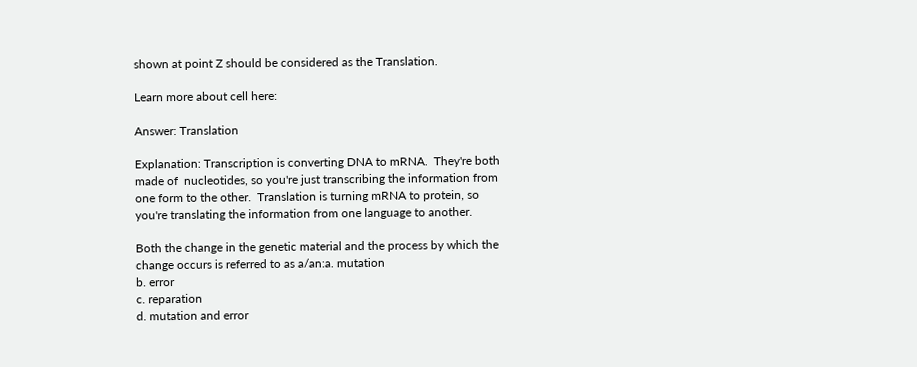shown at point Z should be considered as the Translation.

Learn more about cell here:

Answer: Translation

Explanation: Transcription is converting DNA to mRNA.  They're both made of  nucleotides, so you're just transcribing the information from one form to the other.  Translation is turning mRNA to protein, so you're translating the information from one language to another.

Both the change in the genetic material and the process by which the change occurs is referred to as a/an:a. mutation
b. error
c. reparation
d. mutation and error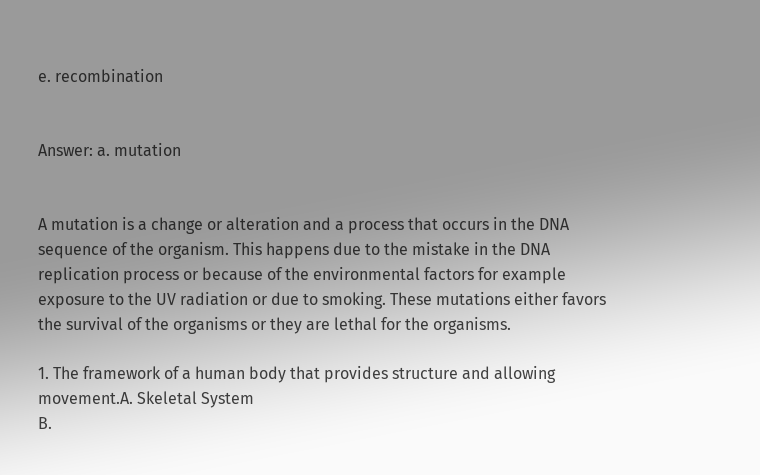e. recombination


Answer: a. mutation


A mutation is a change or alteration and a process that occurs in the DNA sequence of the organism. This happens due to the mistake in the DNA replication process or because of the environmental factors for example exposure to the UV radiation or due to smoking. These mutations either favors the survival of the organisms or they are lethal for the organisms.

1. The framework of a human body that provides structure and allowing movement.A. Skeletal System
B.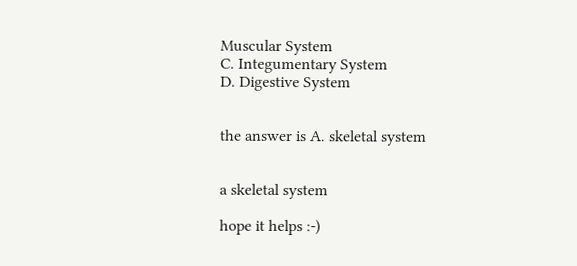Muscular System
C. Integumentary System
D. Digestive System


the answer is A. skeletal system


a skeletal system

hope it helps :-)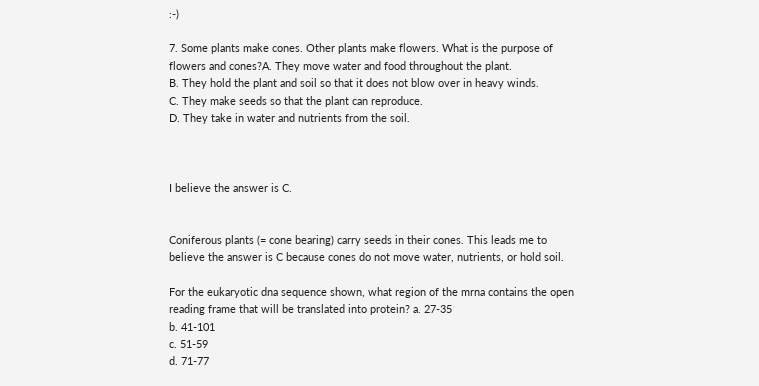:-)

7. Some plants make cones. Other plants make flowers. What is the purpose of flowers and cones?A. They move water and food throughout the plant.
B. They hold the plant and soil so that it does not blow over in heavy winds.
C. They make seeds so that the plant can reproduce.
D. They take in water and nutrients from the soil.



I believe the answer is C.


Coniferous plants (= cone bearing) carry seeds in their cones. This leads me to believe the answer is C because cones do not move water, nutrients, or hold soil.

For the eukaryotic dna sequence shown, what region of the mrna contains the open reading frame that will be translated into protein? a. 27-35
b. 41-101
c. 51-59
d. 71-77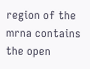region of the mrna contains the open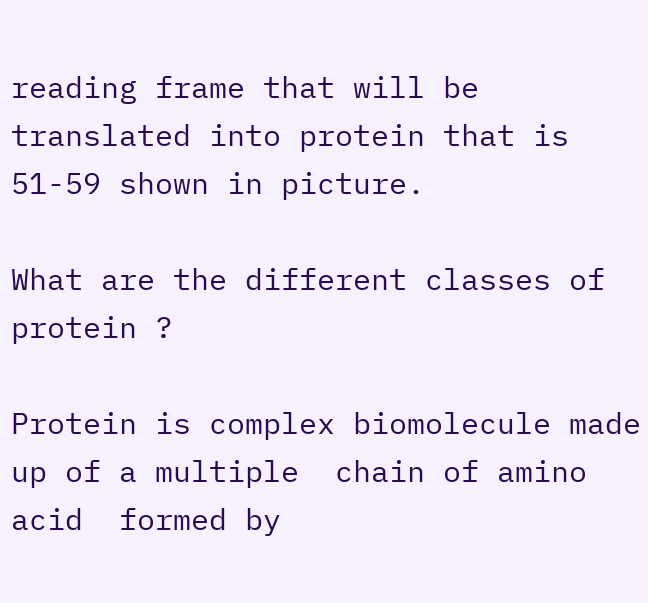reading frame that will be translated into protein that is 51-59 shown in picture.

What are the different classes of protein ?

Protein is complex biomolecule made up of a multiple  chain of amino acid  formed by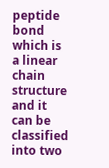peptide bond which is  a linear chain structure and it can be classified into two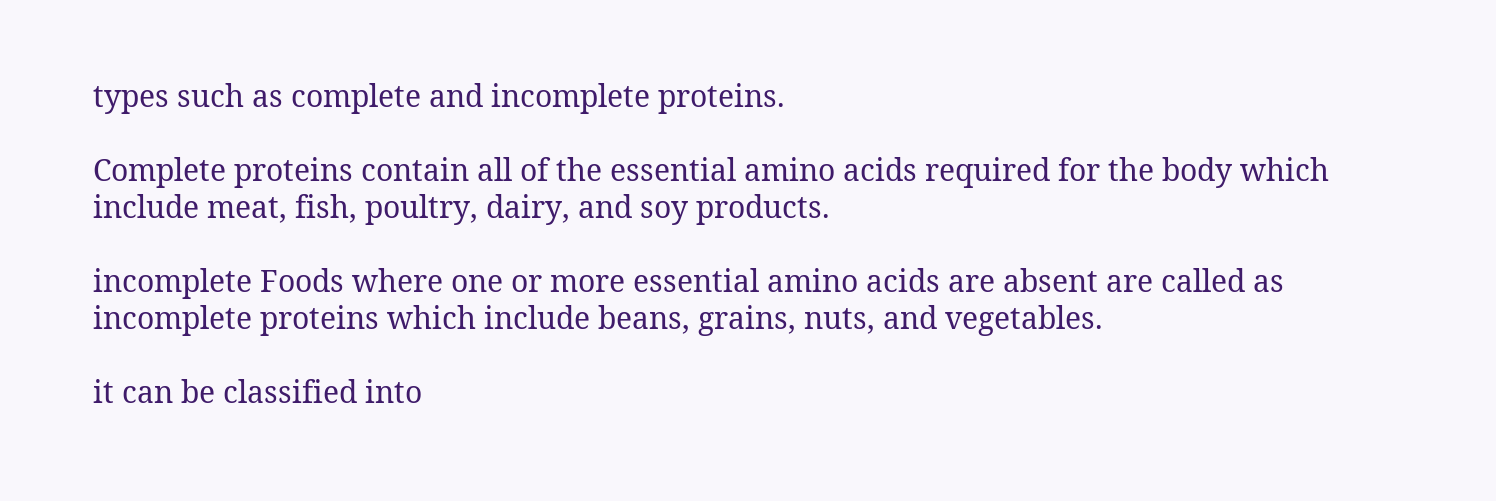types such as complete and incomplete proteins.

Complete proteins contain all of the essential amino acids required for the body which  include meat, fish, poultry, dairy, and soy products.

incomplete Foods where one or more essential amino acids are absent are called as incomplete proteins which include beans, grains, nuts, and vegetables.

it can be classified into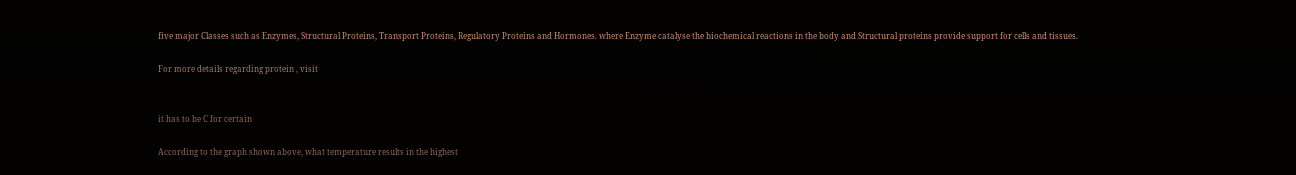five major Classes such as Enzymes, Structural Proteins, Transport Proteins, Regulatory Proteins and Hormones. where Enzyme catalyse the biochemical reactions in the body and Structural proteins provide support for cells and tissues.

For more details regarding protein , visit


it has to be C for certain

According to the graph shown above, what temperature results in the highest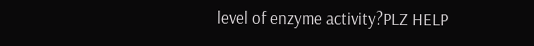level of enzyme activity?PLZ HELP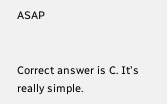ASAP


Correct answer is C. It's really simple.